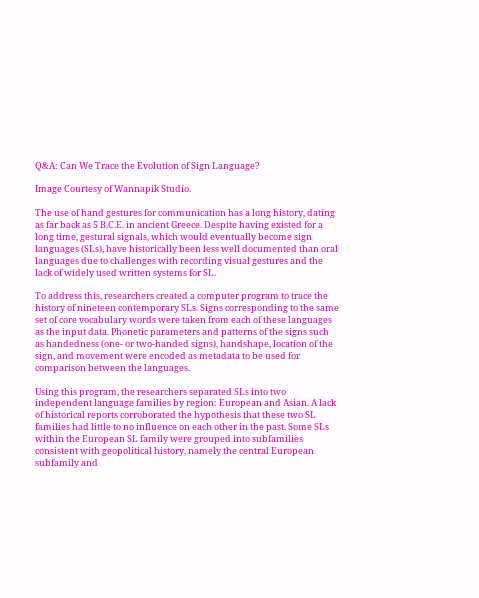Q&A: Can We Trace the Evolution of Sign Language?

Image Courtesy of Wannapik Studio.

The use of hand gestures for communication has a long history, dating as far back as 5 B.C.E. in ancient Greece. Despite having existed for a long time, gestural signals, which would eventually become sign languages (SLs), have historically been less well documented than oral languages due to challenges with recording visual gestures and the lack of widely used written systems for SL.

To address this, researchers created a computer program to trace the history of nineteen contemporary SLs. Signs corresponding to the same set of core vocabulary words were taken from each of these languages as the input data. Phonetic parameters and patterns of the signs such as handedness (one- or two-handed signs), handshape, location of the sign, and movement were encoded as metadata to be used for comparison between the languages.

Using this program, the researchers separated SLs into two independent language families by region: European and Asian. A lack of historical reports corroborated the hypothesis that these two SL families had little to no influence on each other in the past. Some SLs within the European SL family were grouped into subfamilies consistent with geopolitical history, namely the central European subfamily and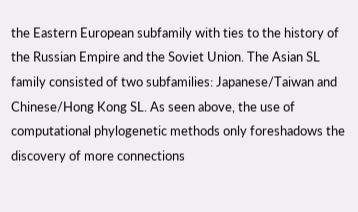the Eastern European subfamily with ties to the history of the Russian Empire and the Soviet Union. The Asian SL family consisted of two subfamilies: Japanese/Taiwan and Chinese/Hong Kong SL. As seen above, the use of computational phylogenetic methods only foreshadows the discovery of more connections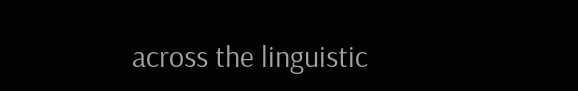across the linguistic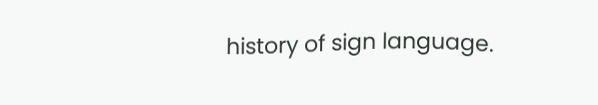history of sign language.